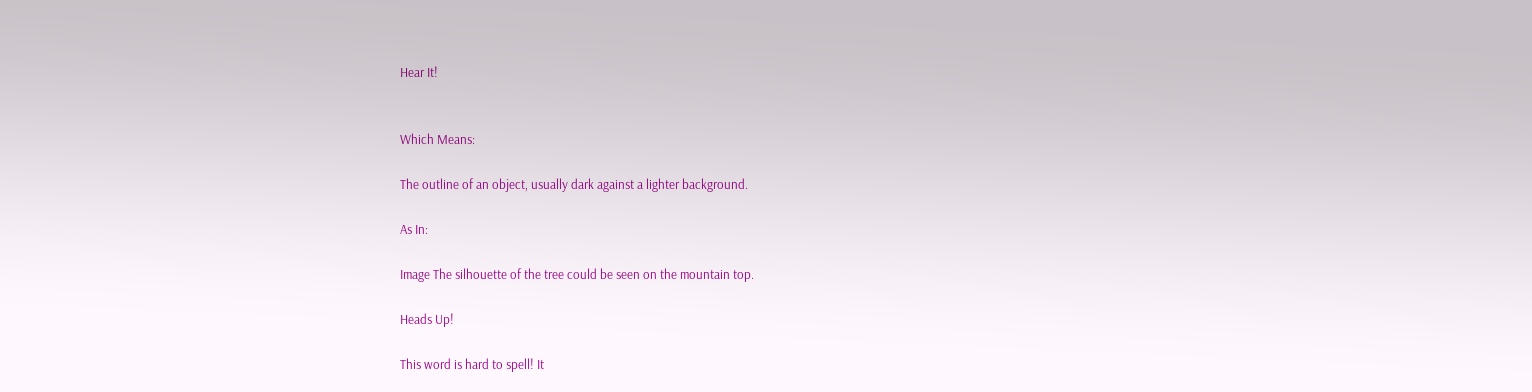Hear It!


Which Means:

The outline of an object, usually dark against a lighter background.

As In:

Image The silhouette of the tree could be seen on the mountain top.

Heads Up!

This word is hard to spell! It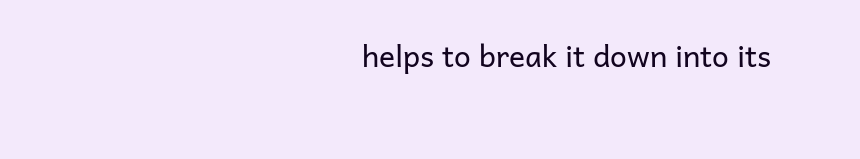helps to break it down into its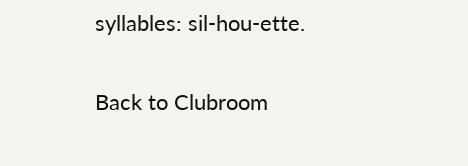syllables: sil-hou-ette.

Back to Clubroom